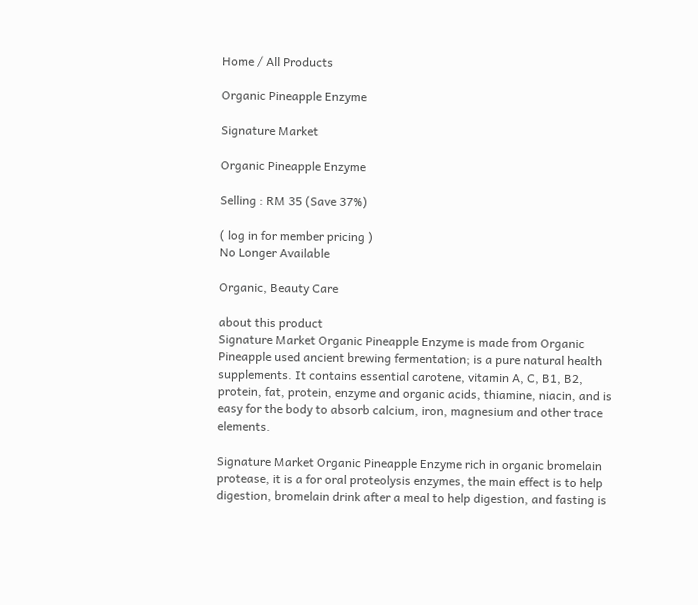Home / All Products

Organic Pineapple Enzyme

Signature Market

Organic Pineapple Enzyme

Selling : RM 35 (Save 37%)

( log in for member pricing )
No Longer Available

Organic, Beauty Care

about this product
Signature Market Organic Pineapple Enzyme is made from Organic Pineapple used ancient brewing fermentation; is a pure natural health supplements. It contains essential carotene, vitamin A, C, B1, B2, protein, fat, protein, enzyme and organic acids, thiamine, niacin, and is easy for the body to absorb calcium, iron, magnesium and other trace elements.

Signature Market Organic Pineapple Enzyme rich in organic bromelain protease, it is a for oral proteolysis enzymes, the main effect is to help digestion, bromelain drink after a meal to help digestion, and fasting is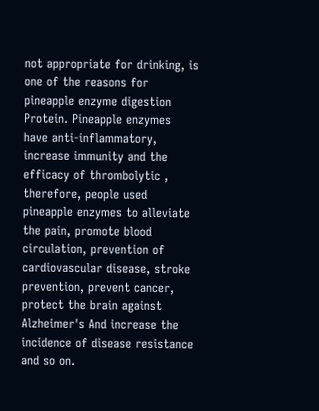not appropriate for drinking, is one of the reasons for pineapple enzyme digestion Protein. Pineapple enzymes have anti-inflammatory, increase immunity and the efficacy of thrombolytic , therefore, people used pineapple enzymes to alleviate the pain, promote blood circulation, prevention of cardiovascular disease, stroke prevention, prevent cancer, protect the brain against Alzheimer's And increase the incidence of disease resistance and so on.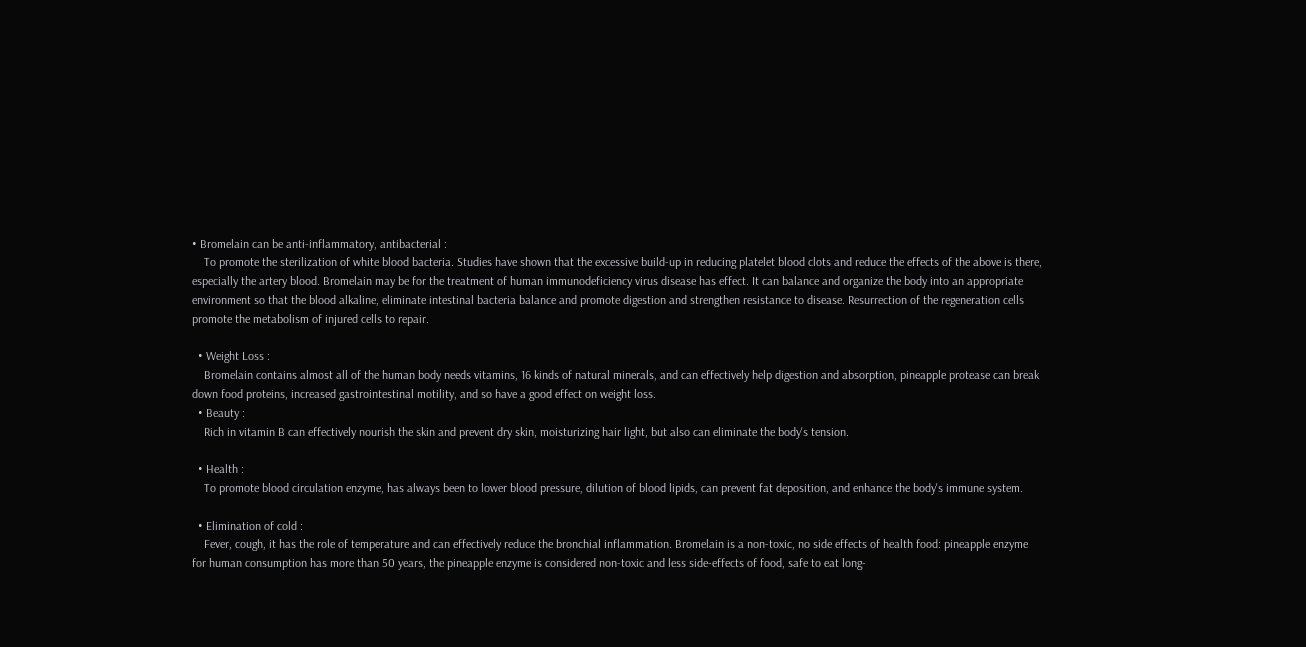• Bromelain can be anti-inflammatory, antibacterial :
    To promote the sterilization of white blood bacteria. Studies have shown that the excessive build-up in reducing platelet blood clots and reduce the effects of the above is there, especially the artery blood. Bromelain may be for the treatment of human immunodeficiency virus disease has effect. It can balance and organize the body into an appropriate environment so that the blood alkaline, eliminate intestinal bacteria balance and promote digestion and strengthen resistance to disease. Resurrection of the regeneration cells promote the metabolism of injured cells to repair.

  • Weight Loss :
    Bromelain contains almost all of the human body needs vitamins, 16 kinds of natural minerals, and can effectively help digestion and absorption, pineapple protease can break down food proteins, increased gastrointestinal motility, and so have a good effect on weight loss.
  • Beauty :
    Rich in vitamin B can effectively nourish the skin and prevent dry skin, moisturizing hair light, but also can eliminate the body's tension.

  • Health :
    To promote blood circulation enzyme, has always been to lower blood pressure, dilution of blood lipids, can prevent fat deposition, and enhance the body's immune system.

  • Elimination of cold :
    Fever, cough, it has the role of temperature and can effectively reduce the bronchial inflammation. Bromelain is a non-toxic, no side effects of health food: pineapple enzyme for human consumption has more than 50 years, the pineapple enzyme is considered non-toxic and less side-effects of food, safe to eat long-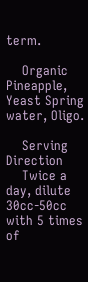term.

    Organic Pineapple, Yeast Spring water, Oligo.

    Serving Direction
    Twice a day, dilute 30cc-50cc with 5 times of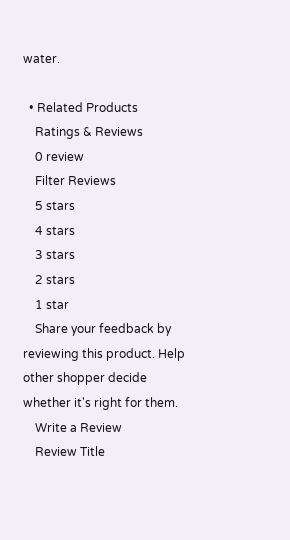water.

  • Related Products
    Ratings & Reviews
    0 review
    Filter Reviews
    5 stars
    4 stars
    3 stars
    2 stars
    1 star
    Share your feedback by reviewing this product. Help other shopper decide whether it's right for them.
    Write a Review
    Review Title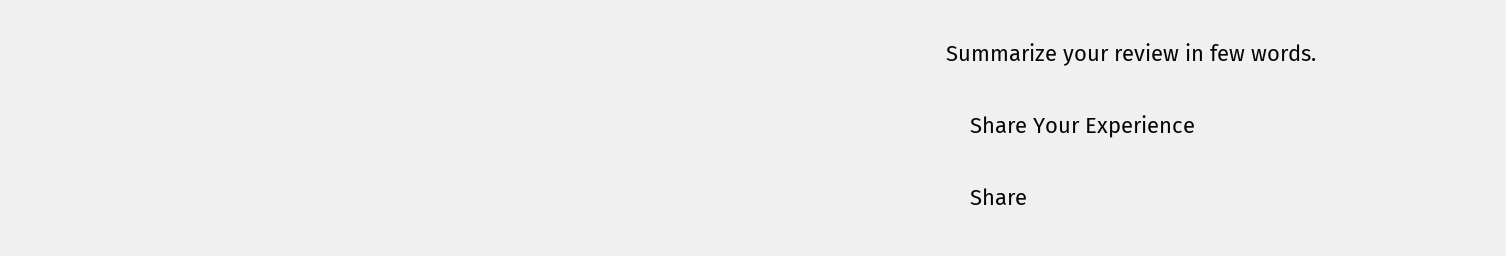Summarize your review in few words.

    Share Your Experience

    Share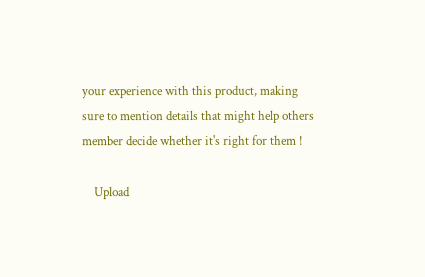your experience with this product, making sure to mention details that might help others member decide whether it's right for them !

    Upload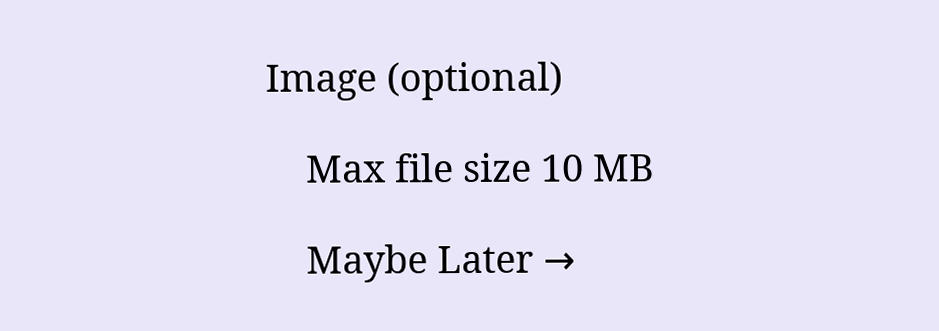Image (optional)

    Max file size 10 MB

    Maybe Later →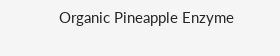Organic Pineapple Enzyme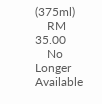(375ml)
    RM 35.00
    No Longer Available